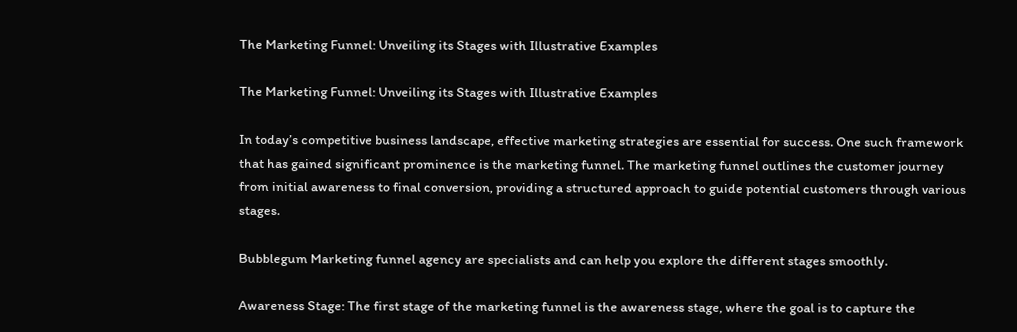The Marketing Funnel: Unveiling its Stages with Illustrative Examples

The Marketing Funnel: Unveiling its Stages with Illustrative Examples

In today’s competitive business landscape, effective marketing strategies are essential for success. One such framework that has gained significant prominence is the marketing funnel. The marketing funnel outlines the customer journey from initial awareness to final conversion, providing a structured approach to guide potential customers through various stages.

Bubblegum Marketing funnel agency are specialists and can help you explore the different stages smoothly.

Awareness Stage: The first stage of the marketing funnel is the awareness stage, where the goal is to capture the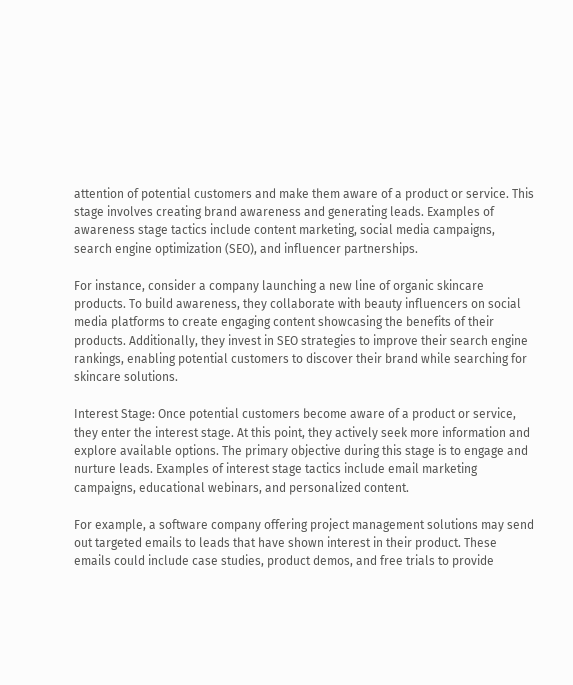attention of potential customers and make them aware of a product or service. This stage involves creating brand awareness and generating leads. Examples of awareness stage tactics include content marketing, social media campaigns, search engine optimization (SEO), and influencer partnerships.

For instance, consider a company launching a new line of organic skincare products. To build awareness, they collaborate with beauty influencers on social media platforms to create engaging content showcasing the benefits of their products. Additionally, they invest in SEO strategies to improve their search engine rankings, enabling potential customers to discover their brand while searching for skincare solutions.

Interest Stage: Once potential customers become aware of a product or service, they enter the interest stage. At this point, they actively seek more information and explore available options. The primary objective during this stage is to engage and nurture leads. Examples of interest stage tactics include email marketing campaigns, educational webinars, and personalized content.

For example, a software company offering project management solutions may send out targeted emails to leads that have shown interest in their product. These emails could include case studies, product demos, and free trials to provide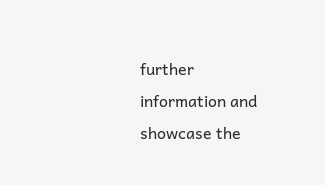further information and showcase the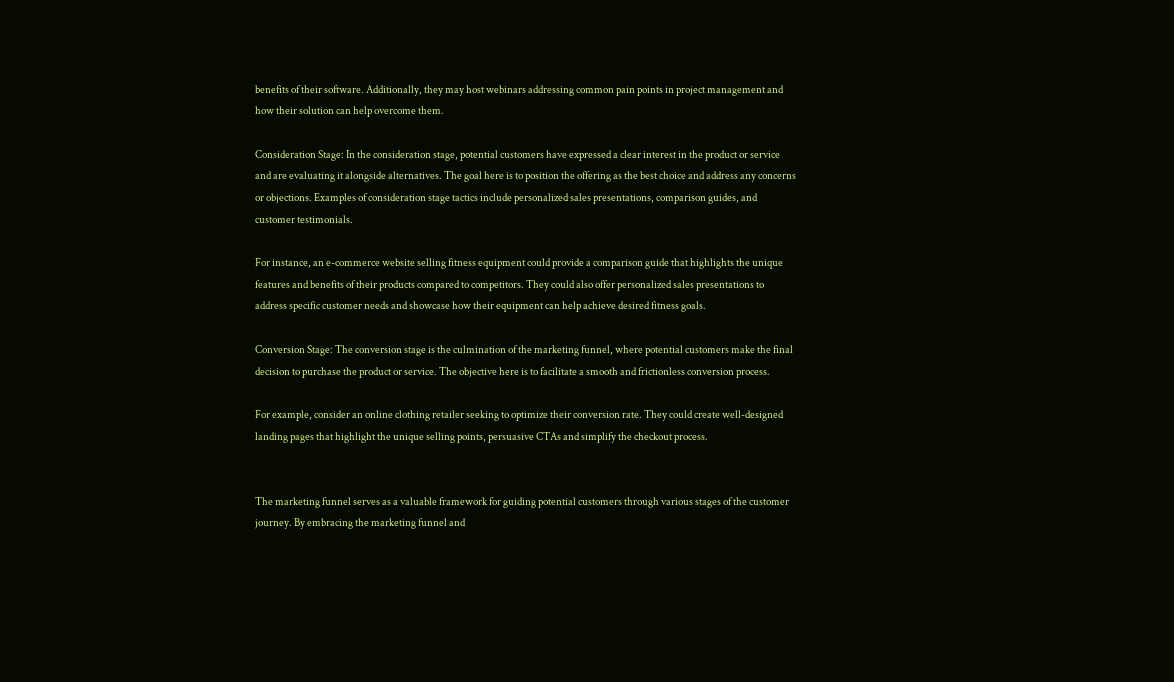benefits of their software. Additionally, they may host webinars addressing common pain points in project management and how their solution can help overcome them.

Consideration Stage: In the consideration stage, potential customers have expressed a clear interest in the product or service and are evaluating it alongside alternatives. The goal here is to position the offering as the best choice and address any concerns or objections. Examples of consideration stage tactics include personalized sales presentations, comparison guides, and customer testimonials.

For instance, an e-commerce website selling fitness equipment could provide a comparison guide that highlights the unique features and benefits of their products compared to competitors. They could also offer personalized sales presentations to address specific customer needs and showcase how their equipment can help achieve desired fitness goals.

Conversion Stage: The conversion stage is the culmination of the marketing funnel, where potential customers make the final decision to purchase the product or service. The objective here is to facilitate a smooth and frictionless conversion process.

For example, consider an online clothing retailer seeking to optimize their conversion rate. They could create well-designed landing pages that highlight the unique selling points, persuasive CTAs and simplify the checkout process.


The marketing funnel serves as a valuable framework for guiding potential customers through various stages of the customer journey. By embracing the marketing funnel and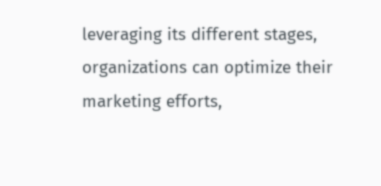leveraging its different stages, organizations can optimize their marketing efforts,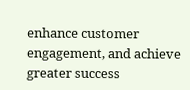enhance customer engagement, and achieve greater success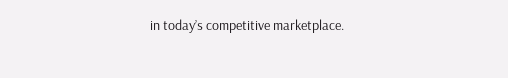in today’s competitive marketplace.